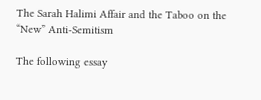The Sarah Halimi Affair and the Taboo on the “New” Anti-Semitism

The following essay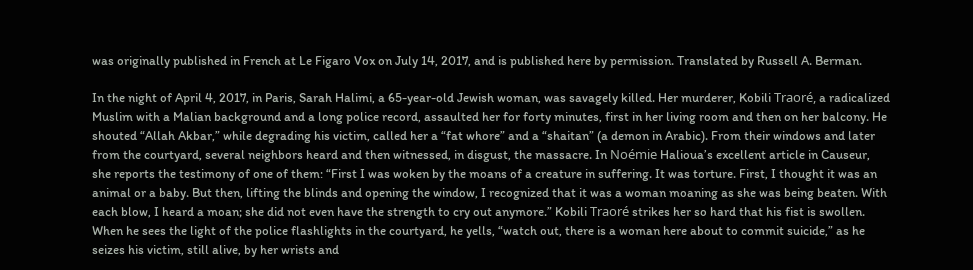was originally published in French at Le Figaro Vox on July 14, 2017, and is published here by permission. Translated by Russell A. Berman.

In the night of April 4, 2017, in Paris, Sarah Halimi, a 65-year-old Jewish woman, was savagely killed. Her murderer, Kobili Traoré, a radicalized Muslim with a Malian background and a long police record, assaulted her for forty minutes, first in her living room and then on her balcony. He shouted “Allah Akbar,” while degrading his victim, called her a “fat whore” and a “shaitan” (a demon in Arabic). From their windows and later from the courtyard, several neighbors heard and then witnessed, in disgust, the massacre. In Noémie Halioua’s excellent article in Causeur, she reports the testimony of one of them: “First I was woken by the moans of a creature in suffering. It was torture. First, I thought it was an animal or a baby. But then, lifting the blinds and opening the window, I recognized that it was a woman moaning as she was being beaten. With each blow, I heard a moan; she did not even have the strength to cry out anymore.” Kobili Traoré strikes her so hard that his fist is swollen. When he sees the light of the police flashlights in the courtyard, he yells, “watch out, there is a woman here about to commit suicide,” as he seizes his victim, still alive, by her wrists and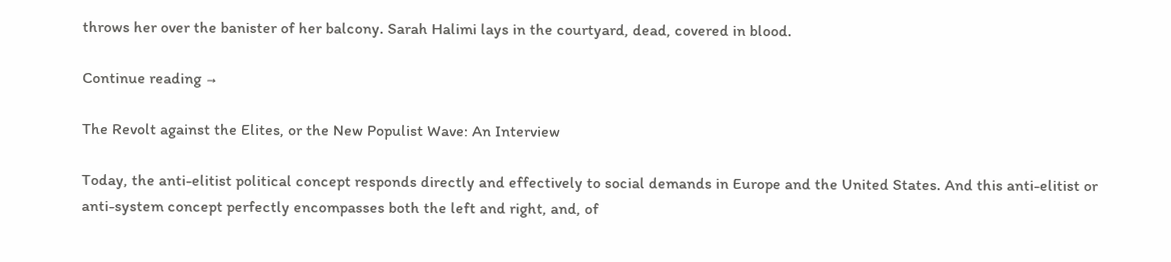throws her over the banister of her balcony. Sarah Halimi lays in the courtyard, dead, covered in blood.

Continue reading →

The Revolt against the Elites, or the New Populist Wave: An Interview

Today, the anti-elitist political concept responds directly and effectively to social demands in Europe and the United States. And this anti-elitist or anti-system concept perfectly encompasses both the left and right, and, of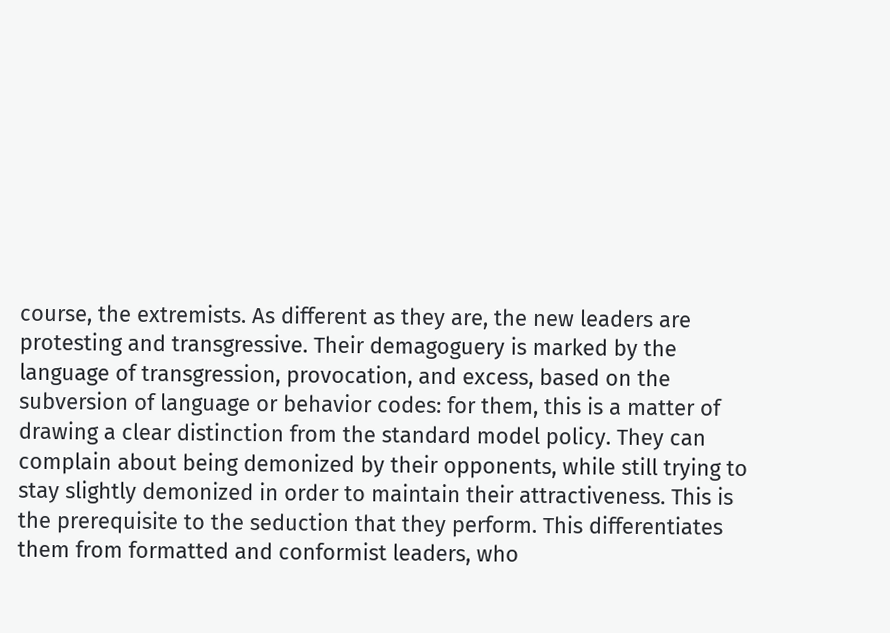course, the extremists. As different as they are, the new leaders are protesting and transgressive. Their demagoguery is marked by the language of transgression, provocation, and excess, based on the subversion of language or behavior codes: for them, this is a matter of drawing a clear distinction from the standard model policy. They can complain about being demonized by their opponents, while still trying to stay slightly demonized in order to maintain their attractiveness. This is the prerequisite to the seduction that they perform. This differentiates them from formatted and conformist leaders, who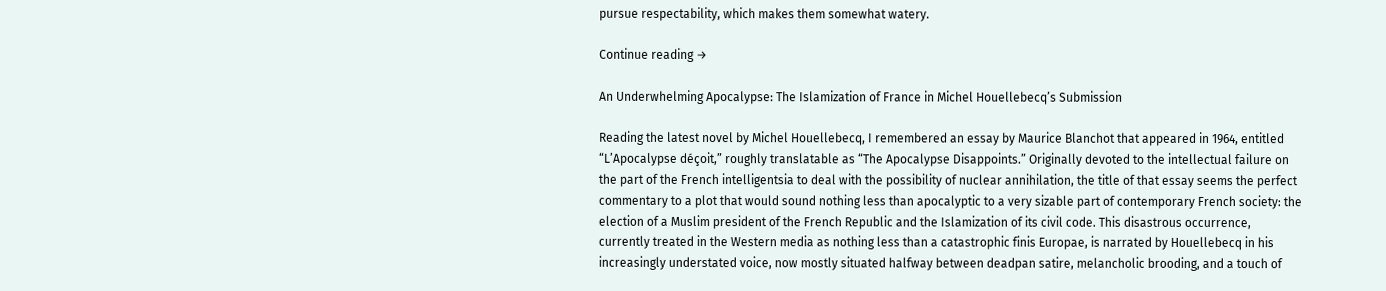pursue respectability, which makes them somewhat watery.

Continue reading →

An Underwhelming Apocalypse: The Islamization of France in Michel Houellebecq’s Submission

Reading the latest novel by Michel Houellebecq, I remembered an essay by Maurice Blanchot that appeared in 1964, entitled “L’Apocalypse déçoit,” roughly translatable as “The Apocalypse Disappoints.” Originally devoted to the intellectual failure on the part of the French intelligentsia to deal with the possibility of nuclear annihilation, the title of that essay seems the perfect commentary to a plot that would sound nothing less than apocalyptic to a very sizable part of contemporary French society: the election of a Muslim president of the French Republic and the Islamization of its civil code. This disastrous occurrence, currently treated in the Western media as nothing less than a catastrophic finis Europae, is narrated by Houellebecq in his increasingly understated voice, now mostly situated halfway between deadpan satire, melancholic brooding, and a touch of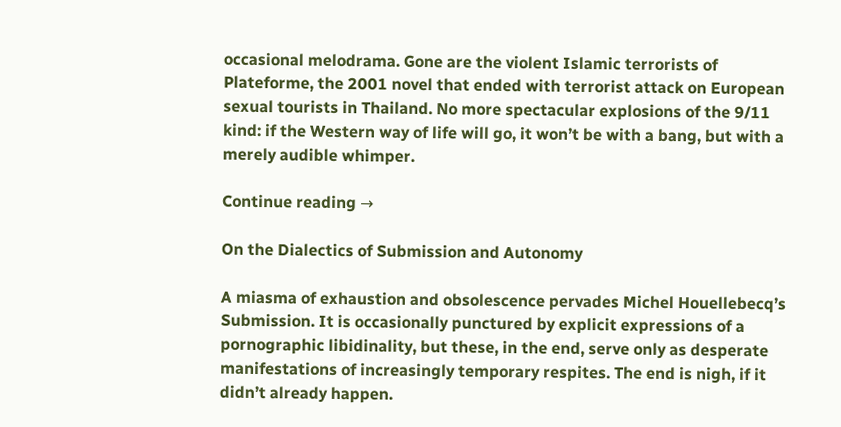occasional melodrama. Gone are the violent Islamic terrorists of Plateforme, the 2001 novel that ended with terrorist attack on European sexual tourists in Thailand. No more spectacular explosions of the 9/11 kind: if the Western way of life will go, it won’t be with a bang, but with a merely audible whimper.

Continue reading →

On the Dialectics of Submission and Autonomy

A miasma of exhaustion and obsolescence pervades Michel Houellebecq’s Submission. It is occasionally punctured by explicit expressions of a pornographic libidinality, but these, in the end, serve only as desperate manifestations of increasingly temporary respites. The end is nigh, if it didn’t already happen.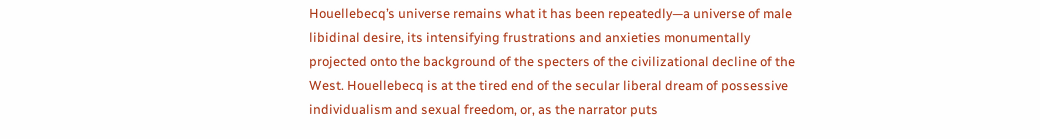Houellebecq’s universe remains what it has been repeatedly—a universe of male libidinal desire, its intensifying frustrations and anxieties monumentally projected onto the background of the specters of the civilizational decline of the West. Houellebecq is at the tired end of the secular liberal dream of possessive individualism and sexual freedom, or, as the narrator puts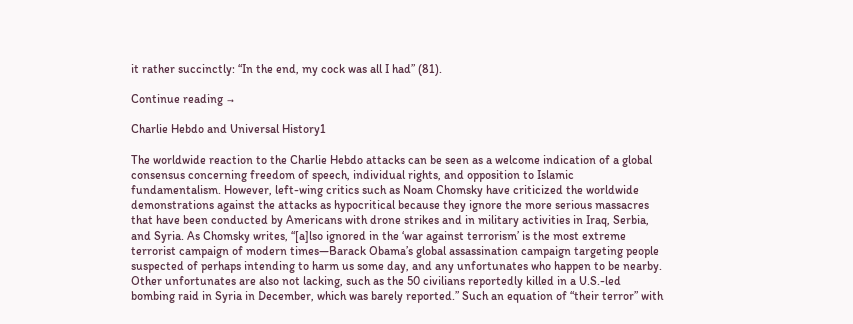it rather succinctly: “In the end, my cock was all I had” (81).

Continue reading →

Charlie Hebdo and Universal History1

The worldwide reaction to the Charlie Hebdo attacks can be seen as a welcome indication of a global consensus concerning freedom of speech, individual rights, and opposition to Islamic fundamentalism. However, left-wing critics such as Noam Chomsky have criticized the worldwide demonstrations against the attacks as hypocritical because they ignore the more serious massacres that have been conducted by Americans with drone strikes and in military activities in Iraq, Serbia, and Syria. As Chomsky writes, “[a]lso ignored in the ‘war against terrorism’ is the most extreme terrorist campaign of modern times—Barack Obama’s global assassination campaign targeting people suspected of perhaps intending to harm us some day, and any unfortunates who happen to be nearby. Other unfortunates are also not lacking, such as the 50 civilians reportedly killed in a U.S.-led bombing raid in Syria in December, which was barely reported.” Such an equation of “their terror” with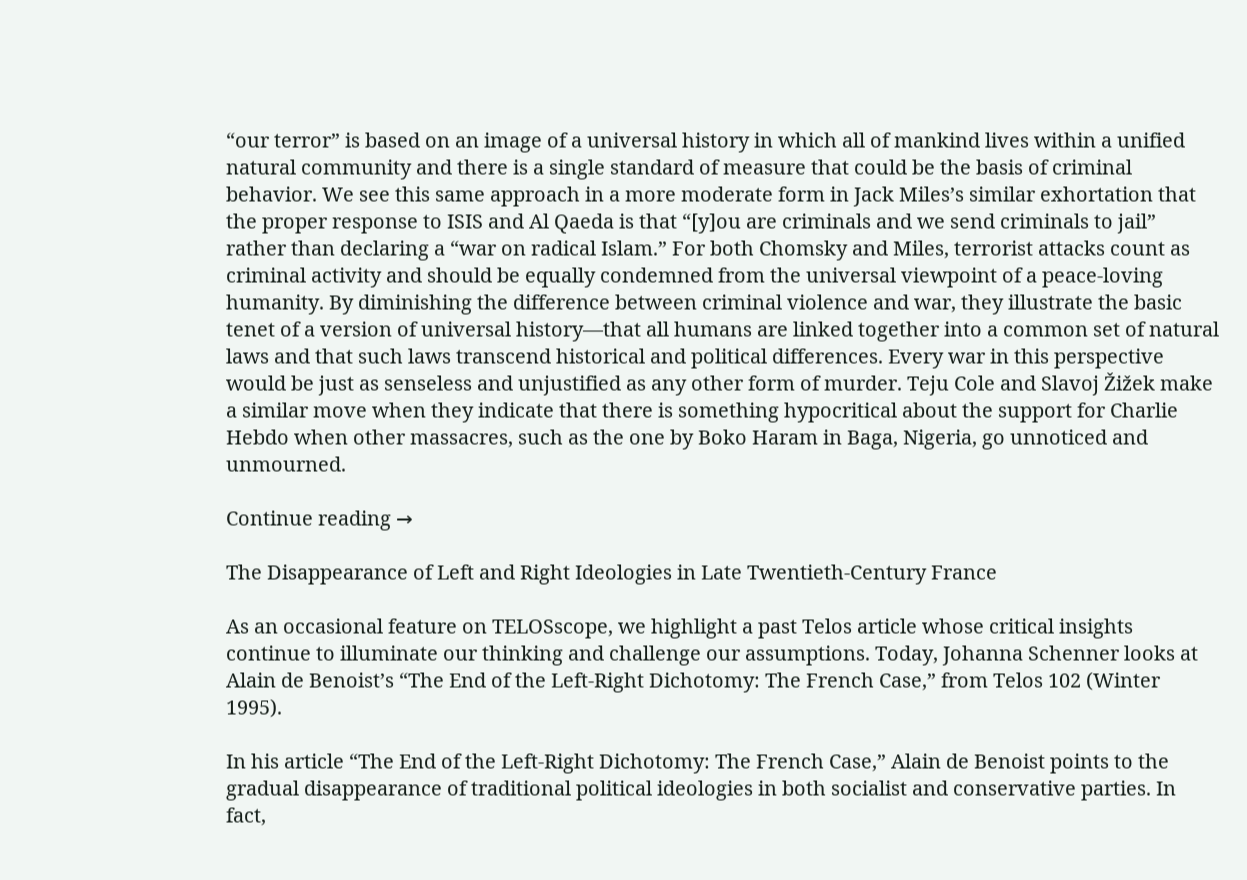“our terror” is based on an image of a universal history in which all of mankind lives within a unified natural community and there is a single standard of measure that could be the basis of criminal behavior. We see this same approach in a more moderate form in Jack Miles’s similar exhortation that the proper response to ISIS and Al Qaeda is that “[y]ou are criminals and we send criminals to jail” rather than declaring a “war on radical Islam.” For both Chomsky and Miles, terrorist attacks count as criminal activity and should be equally condemned from the universal viewpoint of a peace-loving humanity. By diminishing the difference between criminal violence and war, they illustrate the basic tenet of a version of universal history—that all humans are linked together into a common set of natural laws and that such laws transcend historical and political differences. Every war in this perspective would be just as senseless and unjustified as any other form of murder. Teju Cole and Slavoj Žižek make a similar move when they indicate that there is something hypocritical about the support for Charlie Hebdo when other massacres, such as the one by Boko Haram in Baga, Nigeria, go unnoticed and unmourned.

Continue reading →

The Disappearance of Left and Right Ideologies in Late Twentieth-Century France

As an occasional feature on TELOSscope, we highlight a past Telos article whose critical insights continue to illuminate our thinking and challenge our assumptions. Today, Johanna Schenner looks at Alain de Benoist’s “The End of the Left-Right Dichotomy: The French Case,” from Telos 102 (Winter 1995).

In his article “The End of the Left-Right Dichotomy: The French Case,” Alain de Benoist points to the gradual disappearance of traditional political ideologies in both socialist and conservative parties. In fact,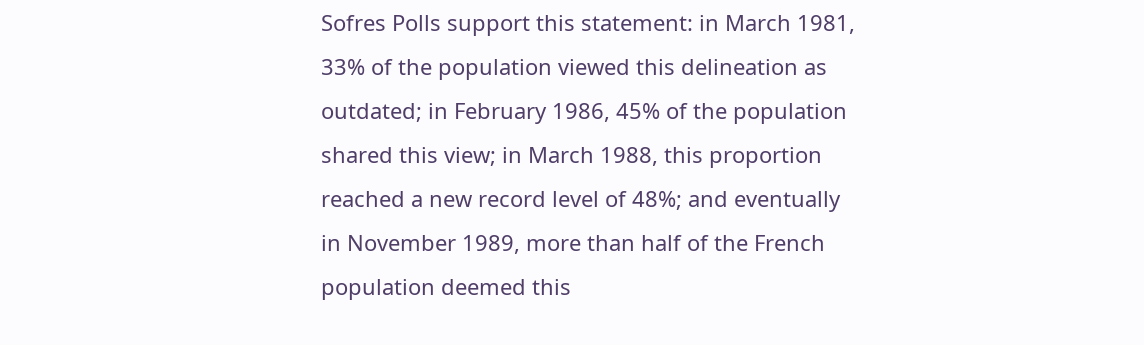Sofres Polls support this statement: in March 1981, 33% of the population viewed this delineation as outdated; in February 1986, 45% of the population shared this view; in March 1988, this proportion reached a new record level of 48%; and eventually in November 1989, more than half of the French population deemed this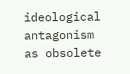ideological antagonism as obsolete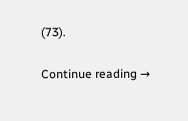(73).

Continue reading →